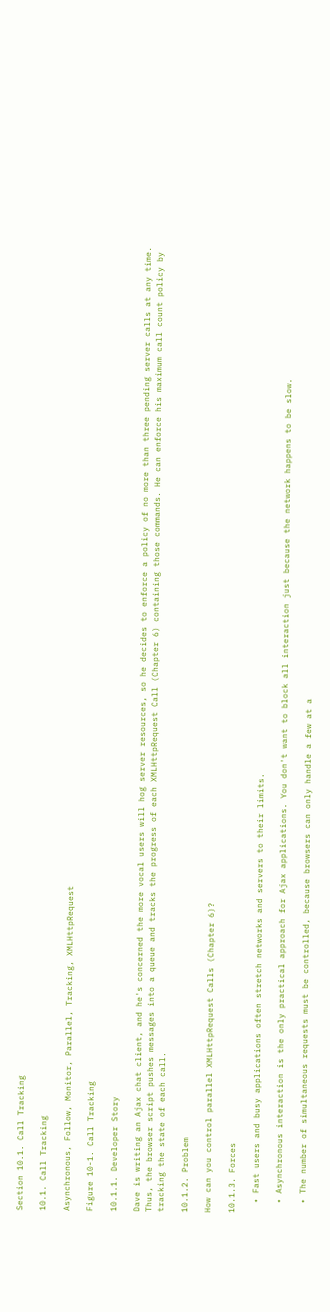Section 10.1. Call Tracking

10.1. Call Tracking

Asynchronous, Follow, Monitor, Parallel, Tracking, XMLHttpRequest

Figure 10-1. Call Tracking

10.1.1. Developer Story

Dave is writing an Ajax chat client, and he's concerned the more vocal users will hog server resources, so he decides to enforce a policy of no more than three pending server calls at any time. Thus, the browser script pushes messages into a queue and tracks the progress of each XMLHttpRequest Call (Chapter 6) containing those commands. He can enforce his maximum call count policy by tracking the state of each call.

10.1.2. Problem

How can you control parallel XMLHttpRequest Calls (Chapter 6)?

10.1.3. Forces

  • Fast users and busy applications often stretch networks and servers to their limits.

  • Asynchronous interaction is the only practical approach for Ajax applications. You don't want to block all interaction just because the network happens to be slow.

  • The number of simultaneous requests must be controlled, because browsers can only handle a few at a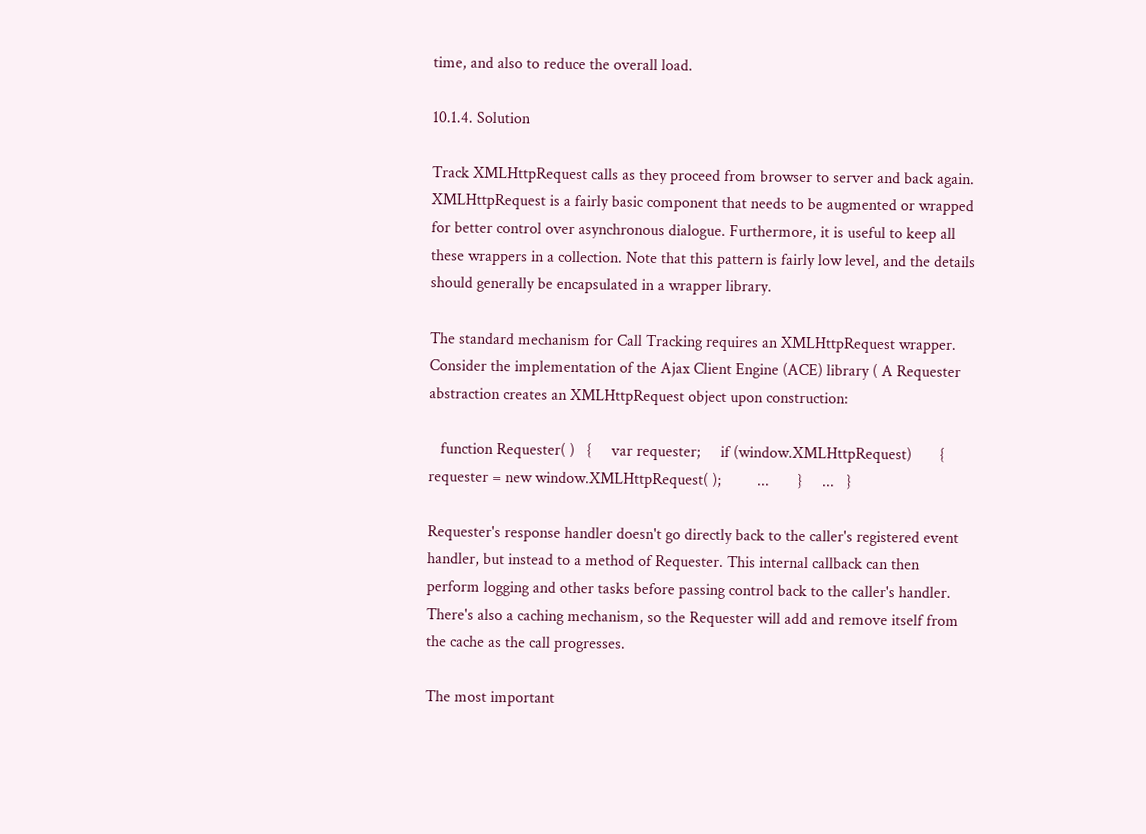time, and also to reduce the overall load.

10.1.4. Solution

Track XMLHttpRequest calls as they proceed from browser to server and back again. XMLHttpRequest is a fairly basic component that needs to be augmented or wrapped for better control over asynchronous dialogue. Furthermore, it is useful to keep all these wrappers in a collection. Note that this pattern is fairly low level, and the details should generally be encapsulated in a wrapper library.

The standard mechanism for Call Tracking requires an XMLHttpRequest wrapper. Consider the implementation of the Ajax Client Engine (ACE) library ( A Requester abstraction creates an XMLHttpRequest object upon construction:

   function Requester( )   {     var requester;     if (window.XMLHttpRequest)       {         requester = new window.XMLHttpRequest( );         ...       }     ...   }

Requester's response handler doesn't go directly back to the caller's registered event handler, but instead to a method of Requester. This internal callback can then perform logging and other tasks before passing control back to the caller's handler. There's also a caching mechanism, so the Requester will add and remove itself from the cache as the call progresses.

The most important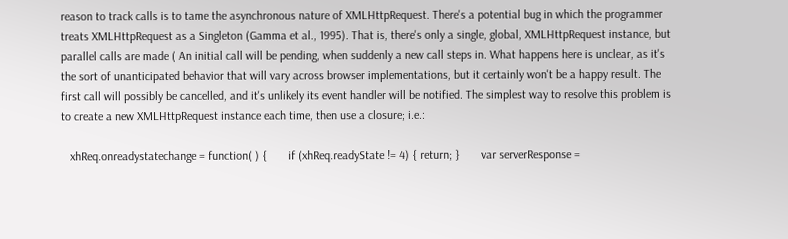reason to track calls is to tame the asynchronous nature of XMLHttpRequest. There's a potential bug in which the programmer treats XMLHttpRequest as a Singleton (Gamma et al., 1995). That is, there's only a single, global, XMLHttpRequest instance, but parallel calls are made ( An initial call will be pending, when suddenly a new call steps in. What happens here is unclear, as it's the sort of unanticipated behavior that will vary across browser implementations, but it certainly won't be a happy result. The first call will possibly be cancelled, and it's unlikely its event handler will be notified. The simplest way to resolve this problem is to create a new XMLHttpRequest instance each time, then use a closure; i.e.:

   xhReq.onreadystatechange = function( ) {       if (xhReq.readyState != 4) { return; }       var serverResponse =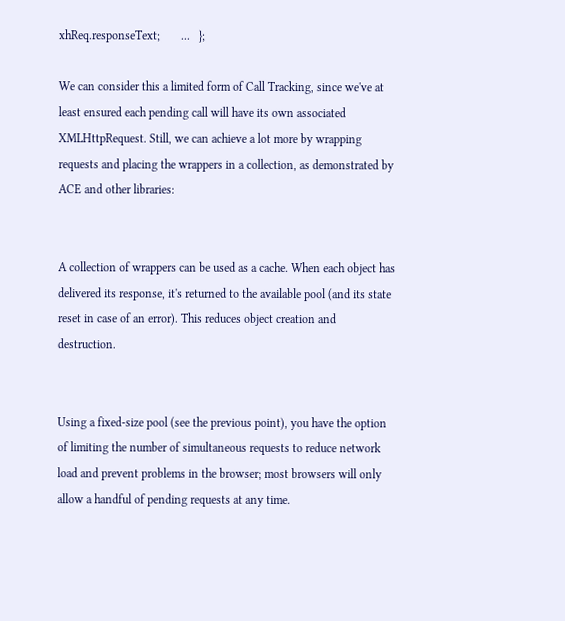xhReq.responseText;       ...   };

We can consider this a limited form of Call Tracking, since we've at least ensured each pending call will have its own associated XMLHttpRequest. Still, we can achieve a lot more by wrapping requests and placing the wrappers in a collection, as demonstrated by ACE and other libraries:


A collection of wrappers can be used as a cache. When each object has delivered its response, it's returned to the available pool (and its state reset in case of an error). This reduces object creation and destruction.


Using a fixed-size pool (see the previous point), you have the option of limiting the number of simultaneous requests to reduce network load and prevent problems in the browser; most browsers will only allow a handful of pending requests at any time.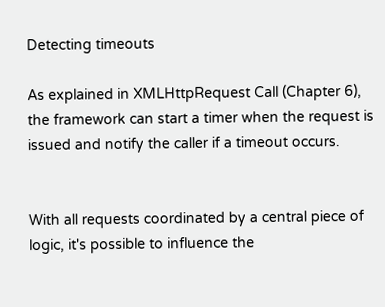Detecting timeouts

As explained in XMLHttpRequest Call (Chapter 6), the framework can start a timer when the request is issued and notify the caller if a timeout occurs.


With all requests coordinated by a central piece of logic, it's possible to influence the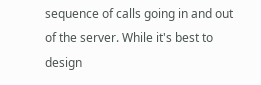sequence of calls going in and out of the server. While it's best to design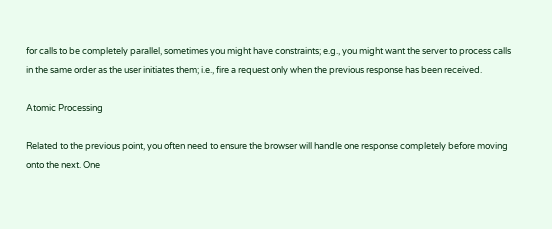for calls to be completely parallel, sometimes you might have constraints; e.g., you might want the server to process calls in the same order as the user initiates them; i.e., fire a request only when the previous response has been received.

Atomic Processing

Related to the previous point, you often need to ensure the browser will handle one response completely before moving onto the next. One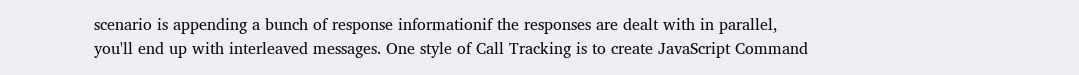scenario is appending a bunch of response informationif the responses are dealt with in parallel, you'll end up with interleaved messages. One style of Call Tracking is to create JavaScript Command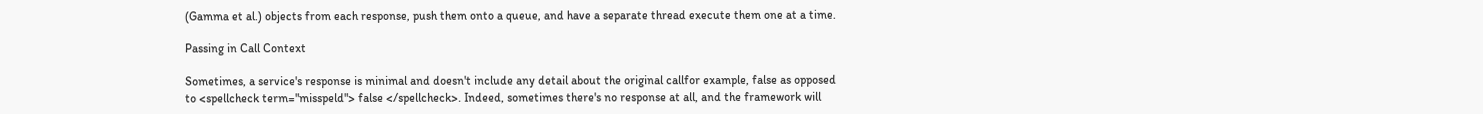(Gamma et al.) objects from each response, push them onto a queue, and have a separate thread execute them one at a time.

Passing in Call Context

Sometimes, a service's response is minimal and doesn't include any detail about the original callfor example, false as opposed to <spellcheck term="misspeld"> false </spellcheck>. Indeed, sometimes there's no response at all, and the framework will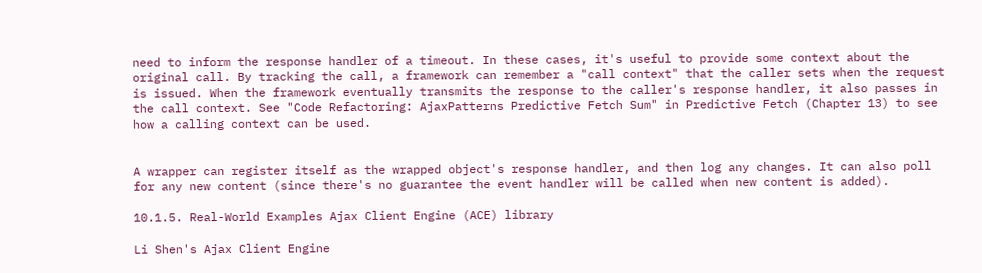need to inform the response handler of a timeout. In these cases, it's useful to provide some context about the original call. By tracking the call, a framework can remember a "call context" that the caller sets when the request is issued. When the framework eventually transmits the response to the caller's response handler, it also passes in the call context. See "Code Refactoring: AjaxPatterns Predictive Fetch Sum" in Predictive Fetch (Chapter 13) to see how a calling context can be used.


A wrapper can register itself as the wrapped object's response handler, and then log any changes. It can also poll for any new content (since there's no guarantee the event handler will be called when new content is added).

10.1.5. Real-World Examples Ajax Client Engine (ACE) library

Li Shen's Ajax Client Engine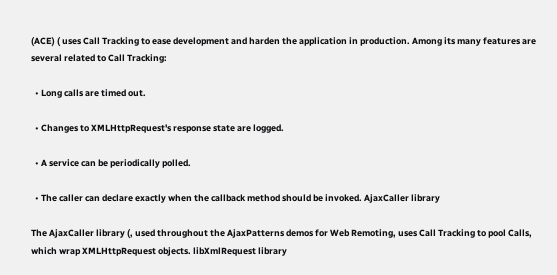(ACE) ( uses Call Tracking to ease development and harden the application in production. Among its many features are several related to Call Tracking:

  • Long calls are timed out.

  • Changes to XMLHttpRequest's response state are logged.

  • A service can be periodically polled.

  • The caller can declare exactly when the callback method should be invoked. AjaxCaller library

The AjaxCaller library (, used throughout the AjaxPatterns demos for Web Remoting, uses Call Tracking to pool Calls, which wrap XMLHttpRequest objects. libXmlRequest library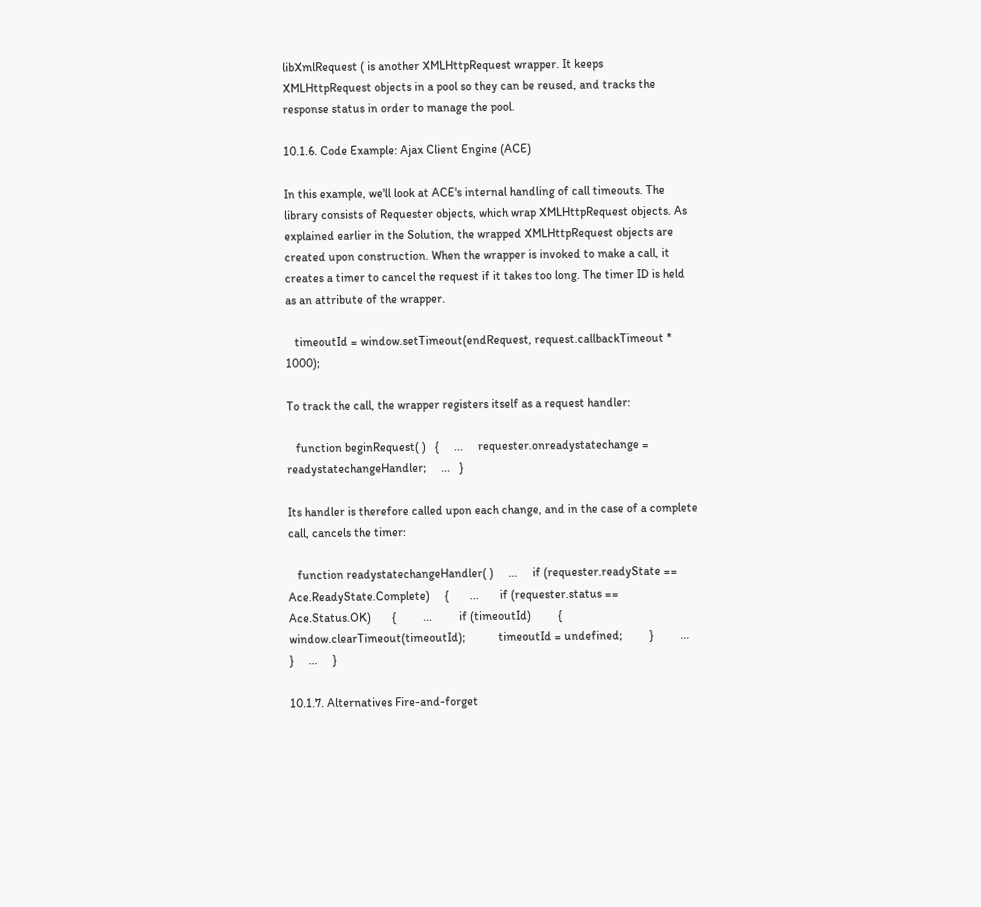libXmlRequest ( is another XMLHttpRequest wrapper. It keeps XMLHttpRequest objects in a pool so they can be reused, and tracks the response status in order to manage the pool.

10.1.6. Code Example: Ajax Client Engine (ACE)

In this example, we'll look at ACE's internal handling of call timeouts. The library consists of Requester objects, which wrap XMLHttpRequest objects. As explained earlier in the Solution, the wrapped XMLHttpRequest objects are created upon construction. When the wrapper is invoked to make a call, it creates a timer to cancel the request if it takes too long. The timer ID is held as an attribute of the wrapper.

   timeoutId = window.setTimeout(endRequest, request.callbackTimeout * 1000);

To track the call, the wrapper registers itself as a request handler:

   function beginRequest( )   {     ...     requester.onreadystatechange = readystatechangeHandler;     ...   }

Its handler is therefore called upon each change, and in the case of a complete call, cancels the timer:

   function readystatechangeHandler( )     ...     if (requester.readyState == Ace.ReadyState.Complete)     {       ...       if (requester.status == Ace.Status.OK)       {         ...         if (timeoutId)         {           window.clearTimeout(timeoutId);           timeoutId = undefined;         }         ...       }     ...     }

10.1.7. Alternatives Fire-and-forget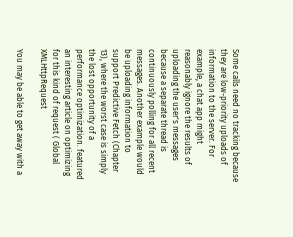Some calls need no tracking because they are low-priority uploads of information to the server. For example, a chat app might reasonably ignore the results of uploading the user's messages because a separate thread is continuously polling for all recent messages. Another example would be uploading information to support Predictive Fetch (Chapter 13), where the worst case is simply the lost opportunity of a performance optimization. featured an interesting article on optimizing for this kind of request ( Global XMLHttpRequest

You may be able to get away with a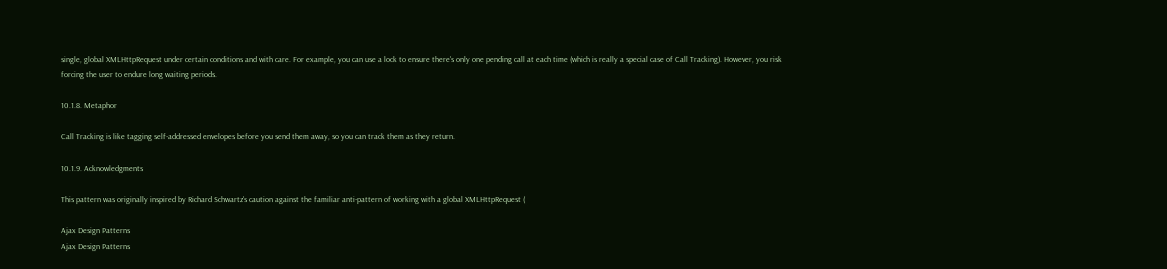single, global XMLHttpRequest under certain conditions and with care. For example, you can use a lock to ensure there's only one pending call at each time (which is really a special case of Call Tracking). However, you risk forcing the user to endure long waiting periods.

10.1.8. Metaphor

Call Tracking is like tagging self-addressed envelopes before you send them away, so you can track them as they return.

10.1.9. Acknowledgments

This pattern was originally inspired by Richard Schwartz's caution against the familiar anti-pattern of working with a global XMLHttpRequest (

Ajax Design Patterns
Ajax Design Patterns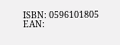ISBN: 0596101805
EAN: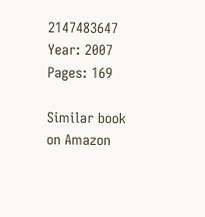2147483647
Year: 2007
Pages: 169

Similar book on Amazon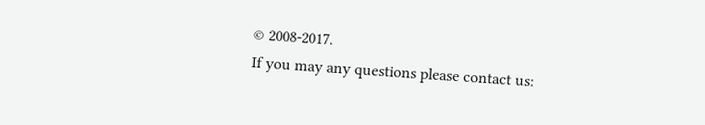© 2008-2017.
If you may any questions please contact us: